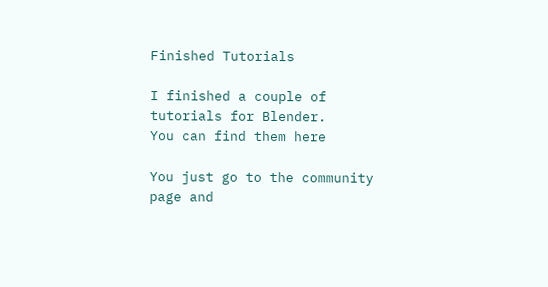Finished Tutorials

I finished a couple of tutorials for Blender.
You can find them here

You just go to the community page and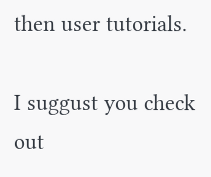then user tutorials.

I suggust you check out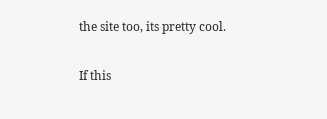the site too, its pretty cool.

If this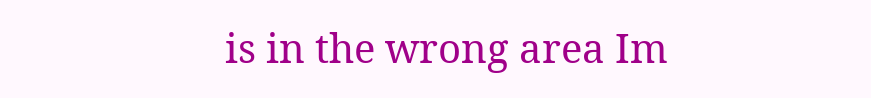is in the wrong area Im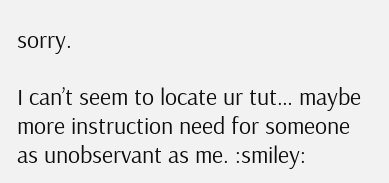sorry.

I can’t seem to locate ur tut… maybe more instruction need for someone as unobservant as me. :smiley: